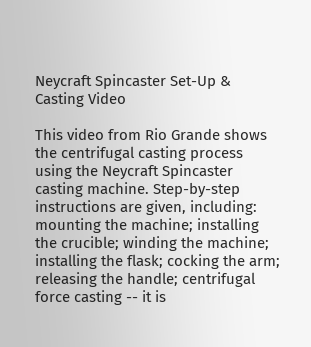Neycraft Spincaster Set-Up & Casting Video

This video from Rio Grande shows the centrifugal casting process using the Neycraft Spincaster casting machine. Step-by-step instructions are given, including: mounting the machine; installing the crucible; winding the machine; installing the flask; cocking the arm; releasing the handle; centrifugal force casting -- it is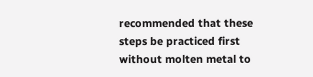recommended that these steps be practiced first without molten metal to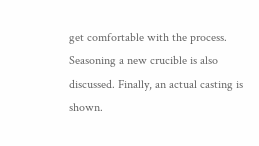get comfortable with the process. Seasoning a new crucible is also discussed. Finally, an actual casting is shown.